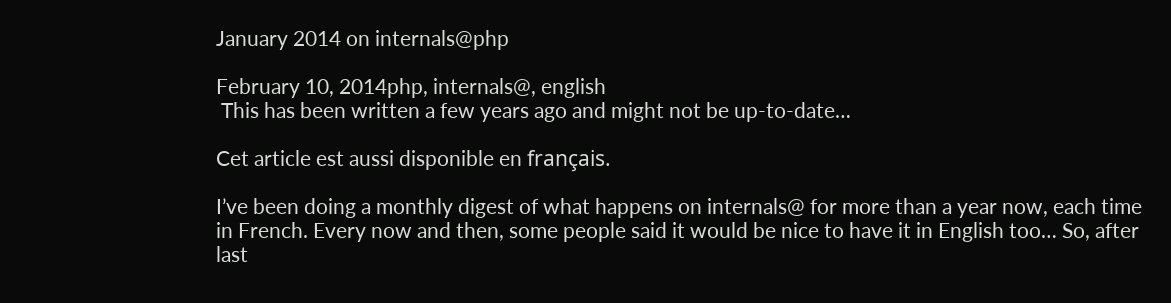January 2014 on internals@php

February 10, 2014php, internals@, english
 This has been written a few years ago and might not be up-to-date…

Cet article est aussi disponible en français.

I’ve been doing a monthly digest of what happens on internals@ for more than a year now, each time in French. Every now and then, some people said it would be nice to have it in English too… So, after last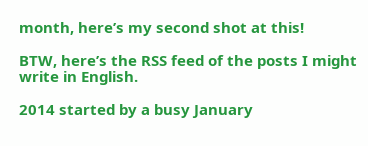month, here’s my second shot at this!

BTW, here’s the RSS feed of the posts I might write in English.

2014 started by a busy January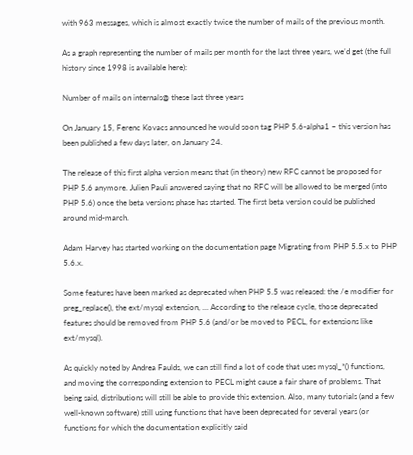with 963 messages, which is almost exactly twice the number of mails of the previous month.

As a graph representing the number of mails per month for the last three years, we’d get (the full history since 1998 is available here):

Number of mails on internals@ these last three years

On January 15, Ferenc Kovacs announced he would soon tag PHP 5.6-alpha1 – this version has been published a few days later, on January 24.

The release of this first alpha version means that (in theory) new RFC cannot be proposed for PHP 5.6 anymore. Julien Pauli answered saying that no RFC will be allowed to be merged (into PHP 5.6) once the beta versions phase has started. The first beta version could be published around mid-march.

Adam Harvey has started working on the documentation page Migrating from PHP 5.5.x to PHP 5.6.x.

Some features have been marked as deprecated when PHP 5.5 was released: the /e modifier for preg_replace(), the ext/mysql extension, … According to the release cycle, those deprecated features should be removed from PHP 5.6 (and/or be moved to PECL, for extensions like ext/mysql).

As quickly noted by Andrea Faulds, we can still find a lot of code that uses mysql_*() functions, and moving the corresponding extension to PECL might cause a fair share of problems. That being said, distributions will still be able to provide this extension. Also, many tutorials (and a few well-known software) still using functions that have been deprecated for several years (or functions for which the documentation explicitly said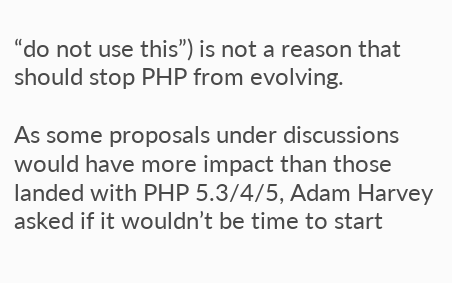“do not use this”) is not a reason that should stop PHP from evolving.

As some proposals under discussions would have more impact than those landed with PHP 5.3/4/5, Adam Harvey asked if it wouldn’t be time to start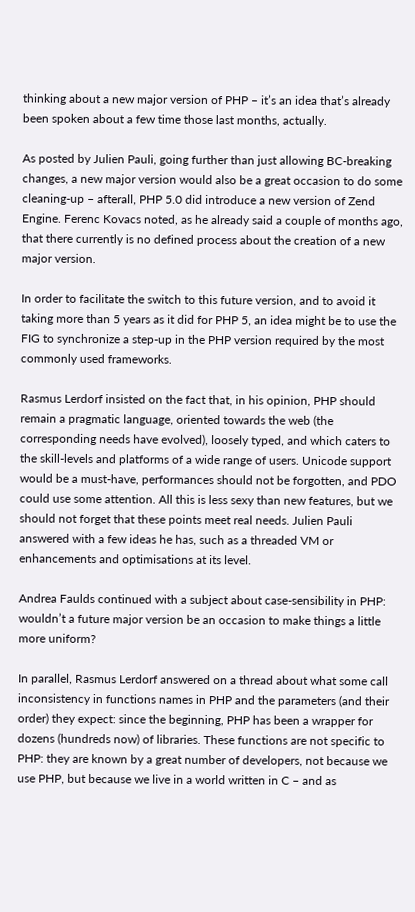thinking about a new major version of PHP – it’s an idea that’s already been spoken about a few time those last months, actually.

As posted by Julien Pauli, going further than just allowing BC-breaking changes, a new major version would also be a great occasion to do some cleaning-up – afterall, PHP 5.0 did introduce a new version of Zend Engine. Ferenc Kovacs noted, as he already said a couple of months ago, that there currently is no defined process about the creation of a new major version.

In order to facilitate the switch to this future version, and to avoid it taking more than 5 years as it did for PHP 5, an idea might be to use the FIG to synchronize a step-up in the PHP version required by the most commonly used frameworks.

Rasmus Lerdorf insisted on the fact that, in his opinion, PHP should remain a pragmatic language, oriented towards the web (the corresponding needs have evolved), loosely typed, and which caters to the skill-levels and platforms of a wide range of users. Unicode support would be a must-have, performances should not be forgotten, and PDO could use some attention. All this is less sexy than new features, but we should not forget that these points meet real needs. Julien Pauli answered with a few ideas he has, such as a threaded VM or enhancements and optimisations at its level.

Andrea Faulds continued with a subject about case-sensibility in PHP: wouldn’t a future major version be an occasion to make things a little more uniform?

In parallel, Rasmus Lerdorf answered on a thread about what some call inconsistency in functions names in PHP and the parameters (and their order) they expect: since the beginning, PHP has been a wrapper for dozens (hundreds now) of libraries. These functions are not specific to PHP: they are known by a great number of developers, not because we use PHP, but because we live in a world written in C – and as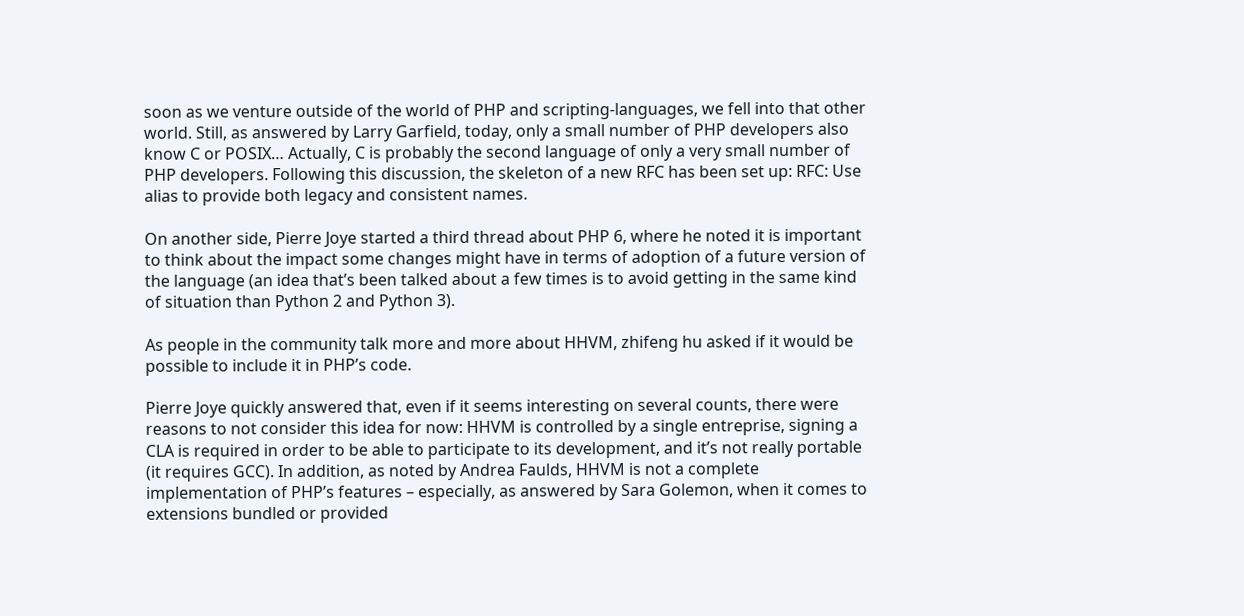soon as we venture outside of the world of PHP and scripting-languages, we fell into that other world. Still, as answered by Larry Garfield, today, only a small number of PHP developers also know C or POSIX… Actually, C is probably the second language of only a very small number of PHP developers. Following this discussion, the skeleton of a new RFC has been set up: RFC: Use alias to provide both legacy and consistent names.

On another side, Pierre Joye started a third thread about PHP 6, where he noted it is important to think about the impact some changes might have in terms of adoption of a future version of the language (an idea that’s been talked about a few times is to avoid getting in the same kind of situation than Python 2 and Python 3).

As people in the community talk more and more about HHVM, zhifeng hu asked if it would be possible to include it in PHP’s code.

Pierre Joye quickly answered that, even if it seems interesting on several counts, there were reasons to not consider this idea for now: HHVM is controlled by a single entreprise, signing a CLA is required in order to be able to participate to its development, and it’s not really portable (it requires GCC). In addition, as noted by Andrea Faulds, HHVM is not a complete implementation of PHP’s features – especially, as answered by Sara Golemon, when it comes to extensions bundled or provided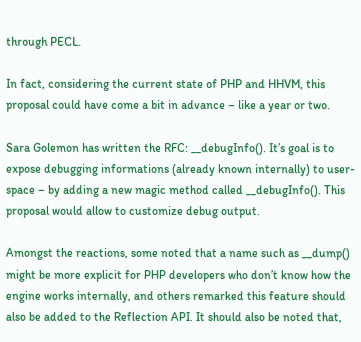through PECL.

In fact, considering the current state of PHP and HHVM, this proposal could have come a bit in advance – like a year or two.

Sara Golemon has written the RFC: __debugInfo(). It’s goal is to expose debugging informations (already known internally) to user-space – by adding a new magic method called __debugInfo(). This proposal would allow to customize debug output.

Amongst the reactions, some noted that a name such as __dump() might be more explicit for PHP developers who don’t know how the engine works internally, and others remarked this feature should also be added to the Reflection API. It should also be noted that,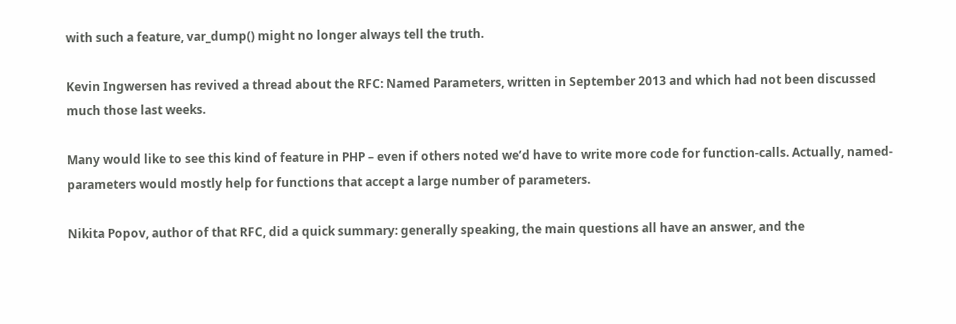with such a feature, var_dump() might no longer always tell the truth.

Kevin Ingwersen has revived a thread about the RFC: Named Parameters, written in September 2013 and which had not been discussed much those last weeks.

Many would like to see this kind of feature in PHP – even if others noted we’d have to write more code for function-calls. Actually, named-parameters would mostly help for functions that accept a large number of parameters.

Nikita Popov, author of that RFC, did a quick summary: generally speaking, the main questions all have an answer, and the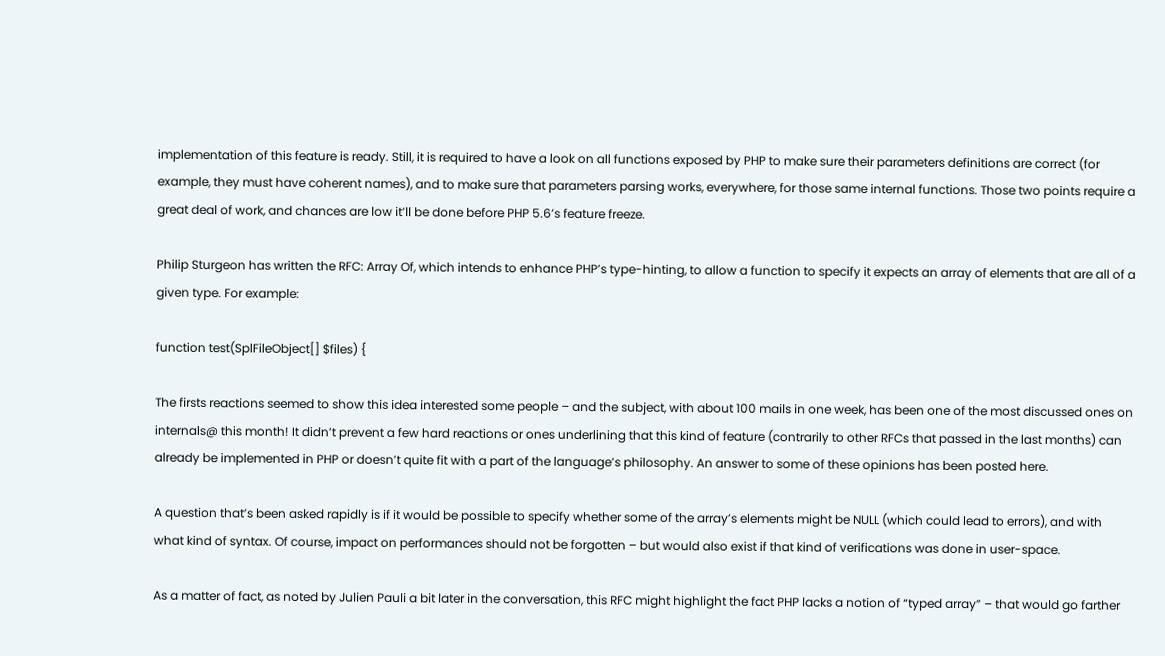implementation of this feature is ready. Still, it is required to have a look on all functions exposed by PHP to make sure their parameters definitions are correct (for example, they must have coherent names), and to make sure that parameters parsing works, everywhere, for those same internal functions. Those two points require a great deal of work, and chances are low it’ll be done before PHP 5.6’s feature freeze.

Philip Sturgeon has written the RFC: Array Of, which intends to enhance PHP’s type-hinting, to allow a function to specify it expects an array of elements that are all of a given type. For example:

function test(SplFileObject[] $files) {

The firsts reactions seemed to show this idea interested some people – and the subject, with about 100 mails in one week, has been one of the most discussed ones on internals@ this month! It didn’t prevent a few hard reactions or ones underlining that this kind of feature (contrarily to other RFCs that passed in the last months) can already be implemented in PHP or doesn’t quite fit with a part of the language’s philosophy. An answer to some of these opinions has been posted here.

A question that’s been asked rapidly is if it would be possible to specify whether some of the array’s elements might be NULL (which could lead to errors), and with what kind of syntax. Of course, impact on performances should not be forgotten – but would also exist if that kind of verifications was done in user-space.

As a matter of fact, as noted by Julien Pauli a bit later in the conversation, this RFC might highlight the fact PHP lacks a notion of “typed array” – that would go farther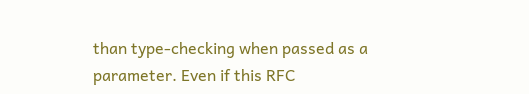than type-checking when passed as a parameter. Even if this RFC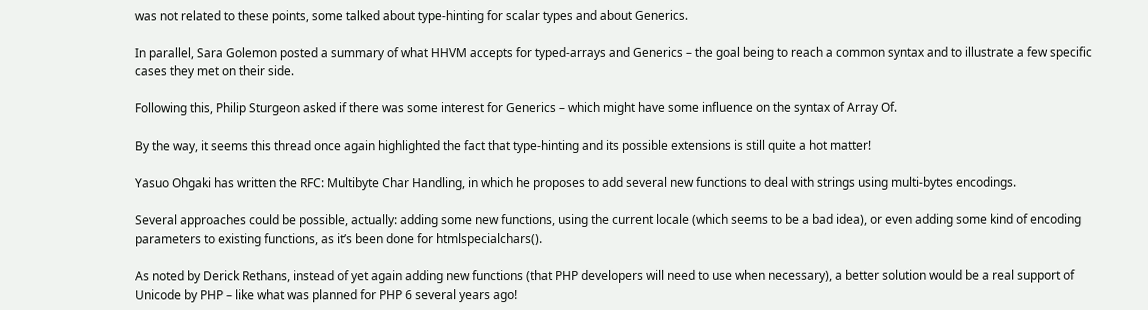was not related to these points, some talked about type-hinting for scalar types and about Generics.

In parallel, Sara Golemon posted a summary of what HHVM accepts for typed-arrays and Generics – the goal being to reach a common syntax and to illustrate a few specific cases they met on their side.

Following this, Philip Sturgeon asked if there was some interest for Generics – which might have some influence on the syntax of Array Of.

By the way, it seems this thread once again highlighted the fact that type-hinting and its possible extensions is still quite a hot matter!

Yasuo Ohgaki has written the RFC: Multibyte Char Handling, in which he proposes to add several new functions to deal with strings using multi-bytes encodings.

Several approaches could be possible, actually: adding some new functions, using the current locale (which seems to be a bad idea), or even adding some kind of encoding parameters to existing functions, as it’s been done for htmlspecialchars().

As noted by Derick Rethans, instead of yet again adding new functions (that PHP developers will need to use when necessary), a better solution would be a real support of Unicode by PHP – like what was planned for PHP 6 several years ago!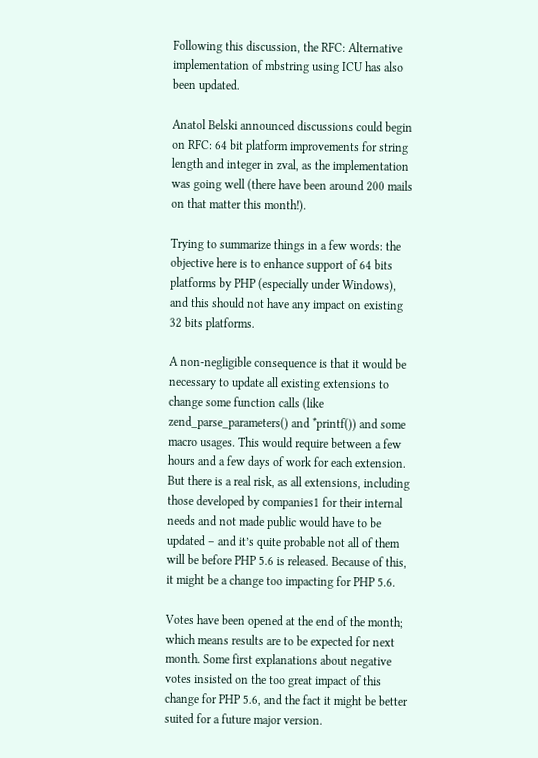Following this discussion, the RFC: Alternative implementation of mbstring using ICU has also been updated.

Anatol Belski announced discussions could begin on RFC: 64 bit platform improvements for string length and integer in zval, as the implementation was going well (there have been around 200 mails on that matter this month!).

Trying to summarize things in a few words: the objective here is to enhance support of 64 bits platforms by PHP (especially under Windows), and this should not have any impact on existing 32 bits platforms.

A non-negligible consequence is that it would be necessary to update all existing extensions to change some function calls (like zend_parse_parameters() and *printf()) and some macro usages. This would require between a few hours and a few days of work for each extension. But there is a real risk, as all extensions, including those developed by companies1 for their internal needs and not made public would have to be updated – and it’s quite probable not all of them will be before PHP 5.6 is released. Because of this, it might be a change too impacting for PHP 5.6.

Votes have been opened at the end of the month; which means results are to be expected for next month. Some first explanations about negative votes insisted on the too great impact of this change for PHP 5.6, and the fact it might be better suited for a future major version.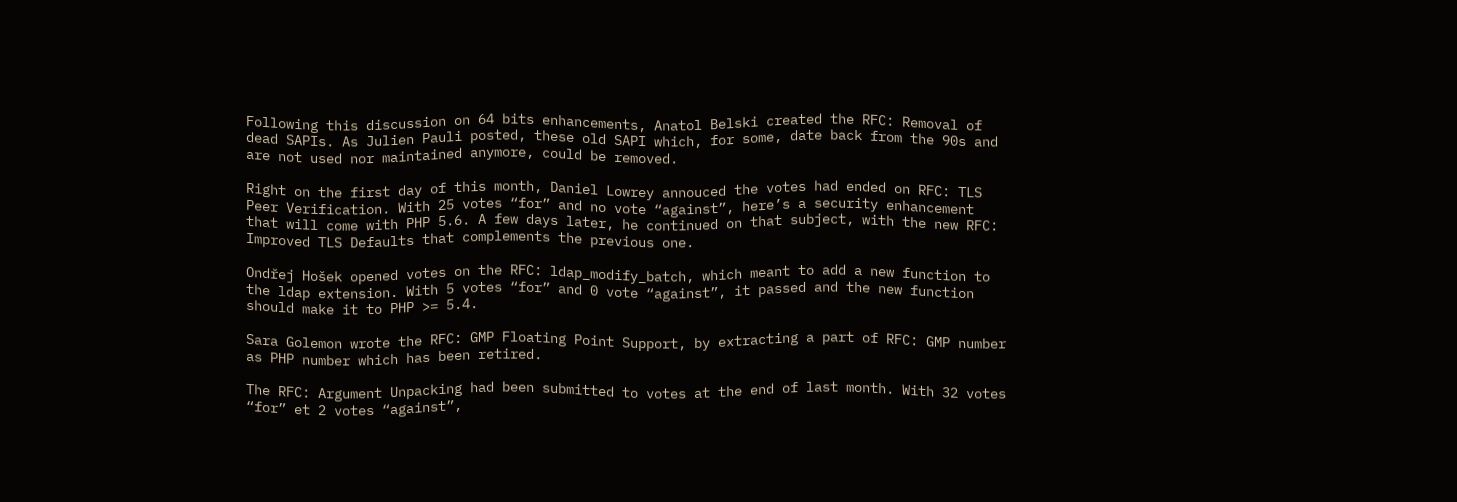Following this discussion on 64 bits enhancements, Anatol Belski created the RFC: Removal of dead SAPIs. As Julien Pauli posted, these old SAPI which, for some, date back from the 90s and are not used nor maintained anymore, could be removed.

Right on the first day of this month, Daniel Lowrey annouced the votes had ended on RFC: TLS Peer Verification. With 25 votes “for” and no vote “against”, here’s a security enhancement that will come with PHP 5.6. A few days later, he continued on that subject, with the new RFC: Improved TLS Defaults that complements the previous one.

Ondřej Hošek opened votes on the RFC: ldap_modify_batch, which meant to add a new function to the ldap extension. With 5 votes “for” and 0 vote “against”, it passed and the new function should make it to PHP >= 5.4.

Sara Golemon wrote the RFC: GMP Floating Point Support, by extracting a part of RFC: GMP number as PHP number which has been retired.

The RFC: Argument Unpacking had been submitted to votes at the end of last month. With 32 votes “for” et 2 votes “against”,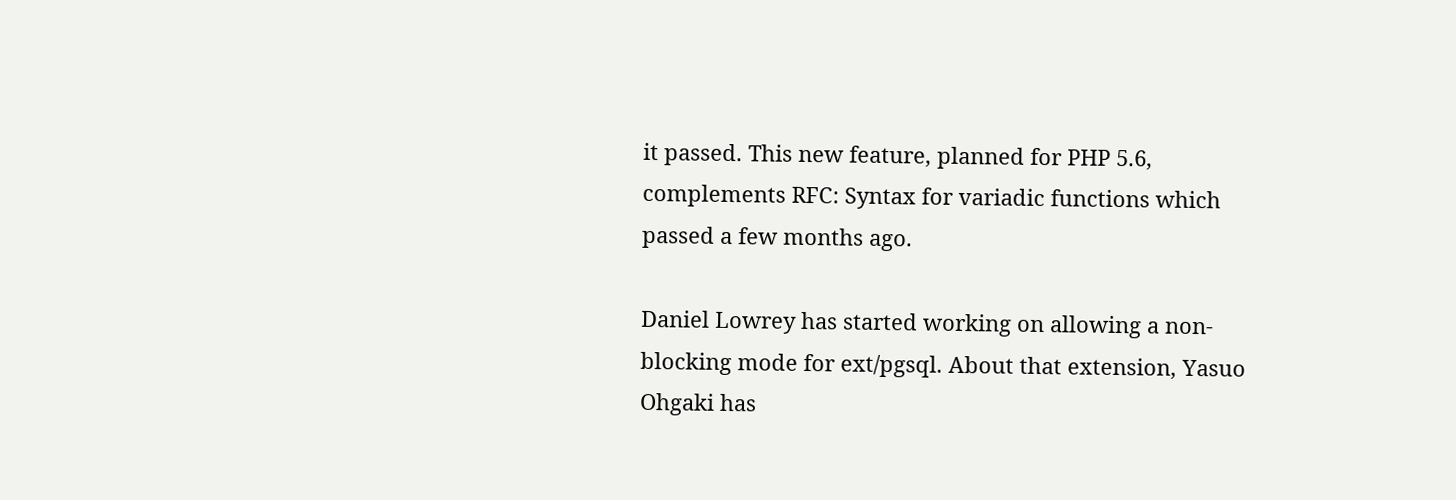it passed. This new feature, planned for PHP 5.6, complements RFC: Syntax for variadic functions which passed a few months ago.

Daniel Lowrey has started working on allowing a non-blocking mode for ext/pgsql. About that extension, Yasuo Ohgaki has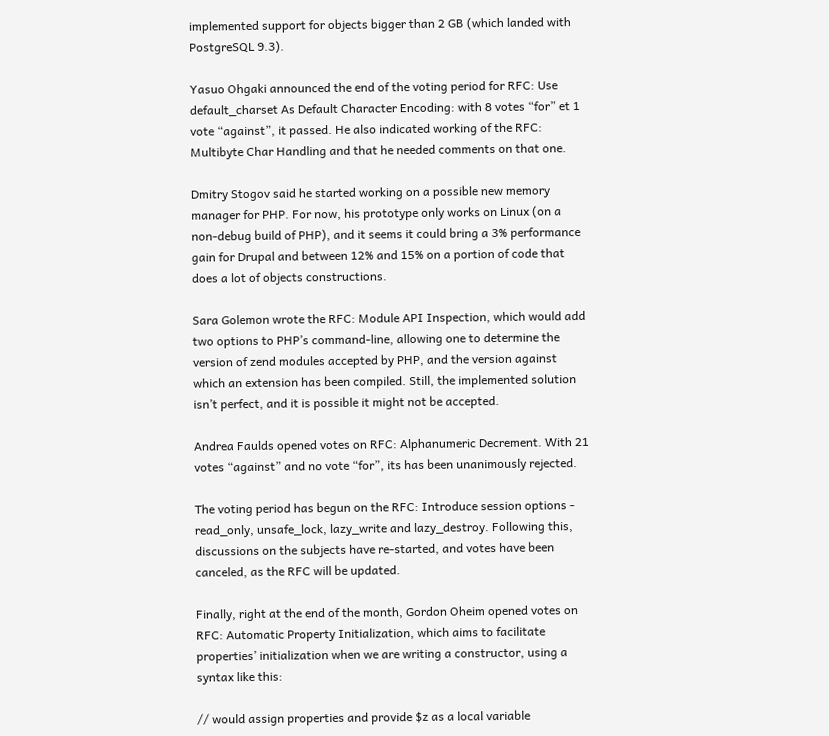implemented support for objects bigger than 2 GB (which landed with PostgreSQL 9.3).

Yasuo Ohgaki announced the end of the voting period for RFC: Use default_charset As Default Character Encoding: with 8 votes “for” et 1 vote “against”, it passed. He also indicated working of the RFC: Multibyte Char Handling and that he needed comments on that one.

Dmitry Stogov said he started working on a possible new memory manager for PHP. For now, his prototype only works on Linux (on a non-debug build of PHP), and it seems it could bring a 3% performance gain for Drupal and between 12% and 15% on a portion of code that does a lot of objects constructions.

Sara Golemon wrote the RFC: Module API Inspection, which would add two options to PHP’s command-line, allowing one to determine the version of zend modules accepted by PHP, and the version against which an extension has been compiled. Still, the implemented solution isn’t perfect, and it is possible it might not be accepted.

Andrea Faulds opened votes on RFC: Alphanumeric Decrement. With 21 votes “against” and no vote “for”, its has been unanimously rejected.

The voting period has begun on the RFC: Introduce session options - read_only, unsafe_lock, lazy_write and lazy_destroy. Following this, discussions on the subjects have re-started, and votes have been canceled, as the RFC will be updated.

Finally, right at the end of the month, Gordon Oheim opened votes on RFC: Automatic Property Initialization, which aims to facilitate properties’ initialization when we are writing a constructor, using a syntax like this:

// would assign properties and provide $z as a local variable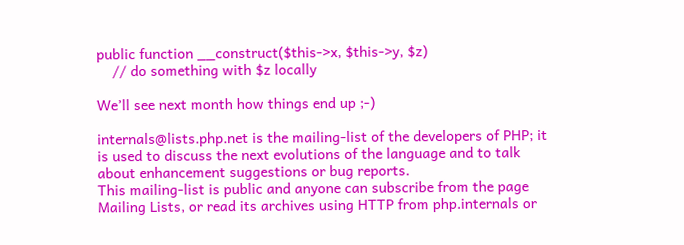public function __construct($this->x, $this->y, $z)
    // do something with $z locally

We’ll see next month how things end up ;-)

internals@lists.php.net is the mailing-list of the developers of PHP; it is used to discuss the next evolutions of the language and to talk about enhancement suggestions or bug reports.
This mailing-list is public and anyone can subscribe from the page Mailing Lists, or read its archives using HTTP from php.internals or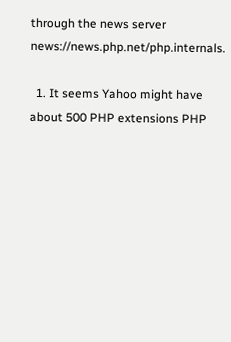through the news server news://news.php.net/php.internals.

  1. It seems Yahoo might have about 500 PHP extensions PHP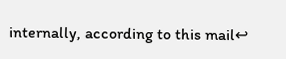internally, according to this mail↩